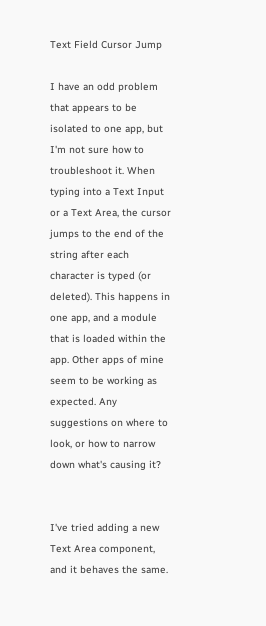Text Field Cursor Jump

I have an odd problem that appears to be isolated to one app, but I'm not sure how to troubleshoot it. When typing into a Text Input or a Text Area, the cursor jumps to the end of the string after each character is typed (or deleted). This happens in one app, and a module that is loaded within the app. Other apps of mine seem to be working as expected. Any suggestions on where to look, or how to narrow down what's causing it?


I've tried adding a new Text Area component, and it behaves the same.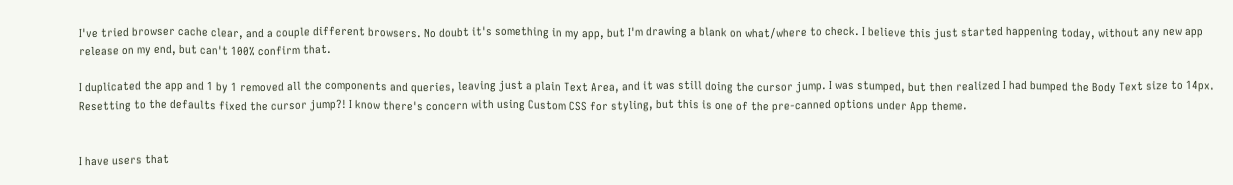I've tried browser cache clear, and a couple different browsers. No doubt it's something in my app, but I'm drawing a blank on what/where to check. I believe this just started happening today, without any new app release on my end, but can't 100% confirm that.

I duplicated the app and 1 by 1 removed all the components and queries, leaving just a plain Text Area, and it was still doing the cursor jump. I was stumped, but then realized I had bumped the Body Text size to 14px. Resetting to the defaults fixed the cursor jump?! I know there's concern with using Custom CSS for styling, but this is one of the pre-canned options under App theme.


I have users that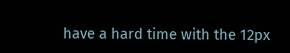have a hard time with the 12px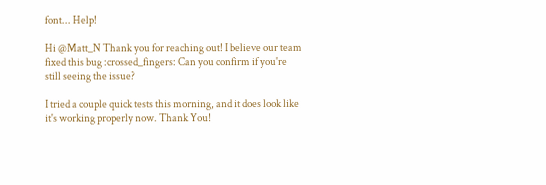font... Help!

Hi @Matt_N Thank you for reaching out! I believe our team fixed this bug :crossed_fingers: Can you confirm if you're still seeing the issue?

I tried a couple quick tests this morning, and it does look like it's working properly now. Thank You!